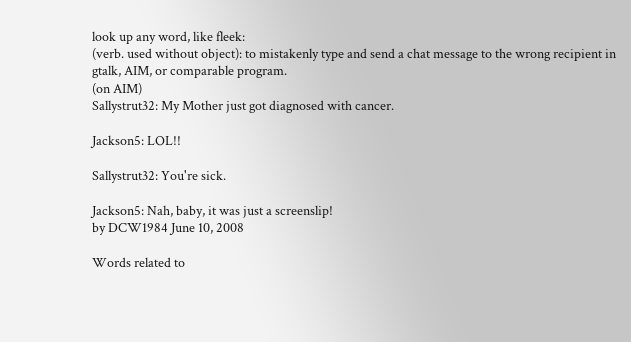look up any word, like fleek:
(verb. used without object): to mistakenly type and send a chat message to the wrong recipient in gtalk, AIM, or comparable program.
(on AIM)
Sallystrut32: My Mother just got diagnosed with cancer.

Jackson5: LOL!!

Sallystrut32: You're sick.

Jackson5: Nah, baby, it was just a screenslip!
by DCW1984 June 10, 2008

Words related to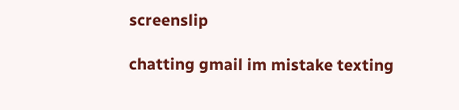screenslip

chatting gmail im mistake texting